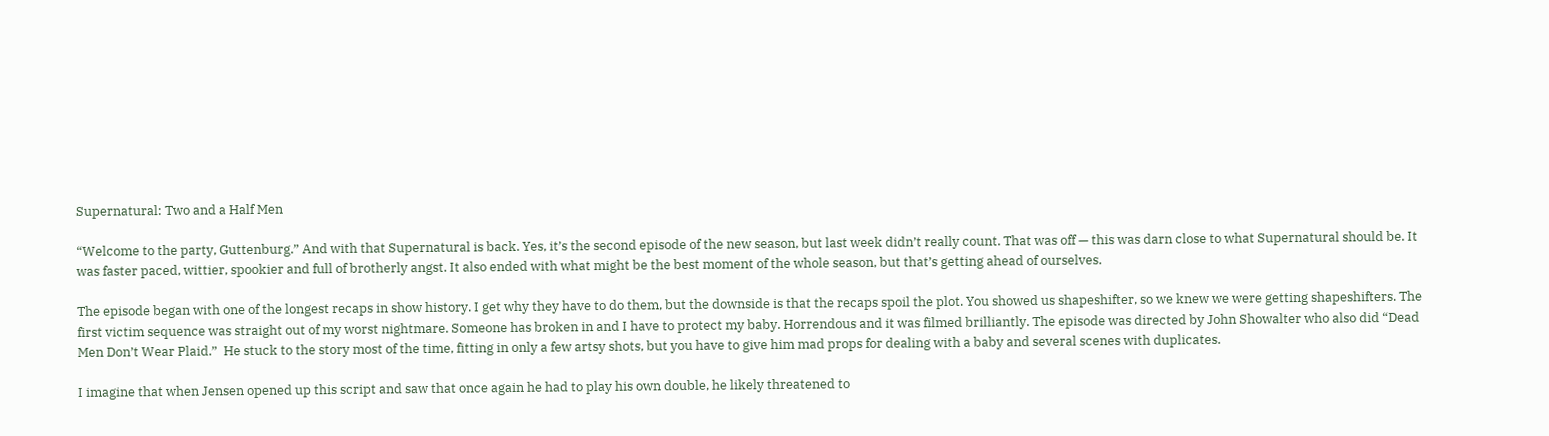Supernatural: Two and a Half Men

“Welcome to the party, Guttenburg.” And with that Supernatural is back. Yes, it’s the second episode of the new season, but last week didn’t really count. That was off — this was darn close to what Supernatural should be. It was faster paced, wittier, spookier and full of brotherly angst. It also ended with what might be the best moment of the whole season, but that’s getting ahead of ourselves.

The episode began with one of the longest recaps in show history. I get why they have to do them, but the downside is that the recaps spoil the plot. You showed us shapeshifter, so we knew we were getting shapeshifters. The first victim sequence was straight out of my worst nightmare. Someone has broken in and I have to protect my baby. Horrendous and it was filmed brilliantly. The episode was directed by John Showalter who also did “Dead Men Don’t Wear Plaid.”  He stuck to the story most of the time, fitting in only a few artsy shots, but you have to give him mad props for dealing with a baby and several scenes with duplicates.

I imagine that when Jensen opened up this script and saw that once again he had to play his own double, he likely threatened to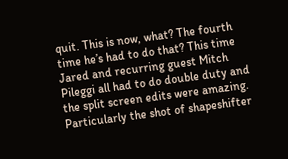quit. This is now, what? The fourth time he’s had to do that? This time Jared and recurring guest Mitch Pileggi all had to do double duty and the split screen edits were amazing. Particularly the shot of shapeshifter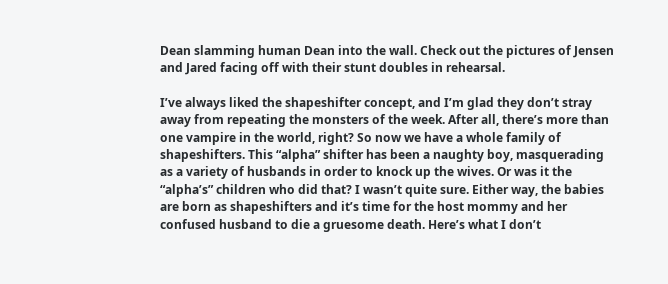Dean slamming human Dean into the wall. Check out the pictures of Jensen and Jared facing off with their stunt doubles in rehearsal.

I’ve always liked the shapeshifter concept, and I’m glad they don’t stray away from repeating the monsters of the week. After all, there’s more than one vampire in the world, right? So now we have a whole family of shapeshifters. This “alpha” shifter has been a naughty boy, masquerading as a variety of husbands in order to knock up the wives. Or was it the “alpha’s” children who did that? I wasn’t quite sure. Either way, the babies are born as shapeshifters and it’s time for the host mommy and her confused husband to die a gruesome death. Here’s what I don’t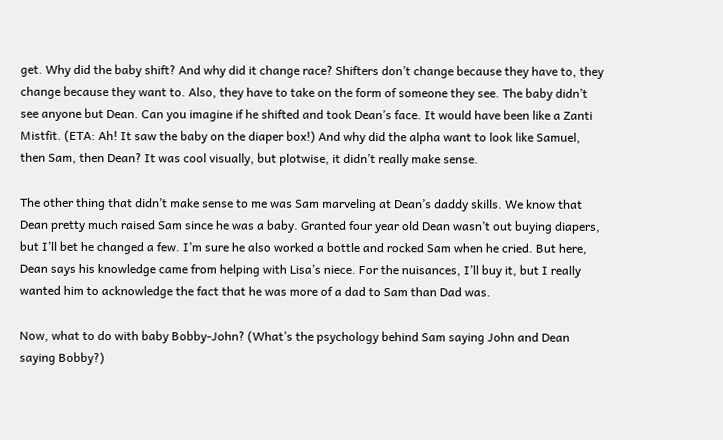get. Why did the baby shift? And why did it change race? Shifters don’t change because they have to, they change because they want to. Also, they have to take on the form of someone they see. The baby didn’t see anyone but Dean. Can you imagine if he shifted and took Dean’s face. It would have been like a Zanti Mistfit. (ETA: Ah! It saw the baby on the diaper box!) And why did the alpha want to look like Samuel, then Sam, then Dean? It was cool visually, but plotwise, it didn’t really make sense.

The other thing that didn’t make sense to me was Sam marveling at Dean’s daddy skills. We know that Dean pretty much raised Sam since he was a baby. Granted four year old Dean wasn’t out buying diapers, but I’ll bet he changed a few. I’m sure he also worked a bottle and rocked Sam when he cried. But here, Dean says his knowledge came from helping with Lisa’s niece. For the nuisances, I’ll buy it, but I really wanted him to acknowledge the fact that he was more of a dad to Sam than Dad was.

Now, what to do with baby Bobby-John? (What’s the psychology behind Sam saying John and Dean saying Bobby?)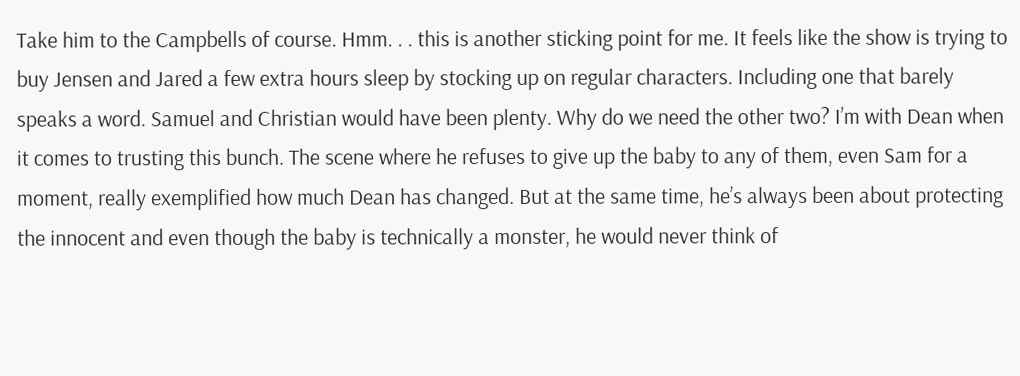Take him to the Campbells of course. Hmm. . . this is another sticking point for me. It feels like the show is trying to buy Jensen and Jared a few extra hours sleep by stocking up on regular characters. Including one that barely speaks a word. Samuel and Christian would have been plenty. Why do we need the other two? I’m with Dean when it comes to trusting this bunch. The scene where he refuses to give up the baby to any of them, even Sam for a moment, really exemplified how much Dean has changed. But at the same time, he’s always been about protecting the innocent and even though the baby is technically a monster, he would never think of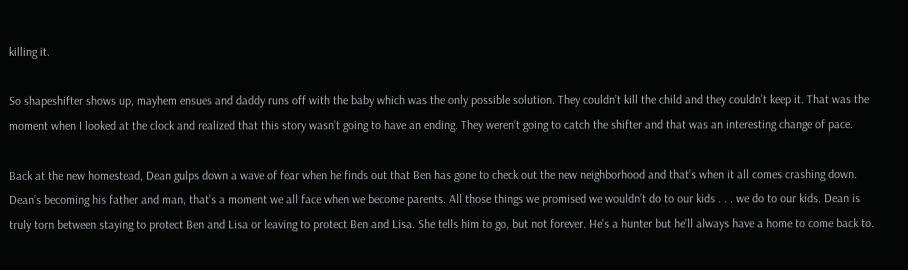killing it.

So shapeshifter shows up, mayhem ensues and daddy runs off with the baby which was the only possible solution. They couldn’t kill the child and they couldn’t keep it. That was the moment when I looked at the clock and realized that this story wasn’t going to have an ending. They weren’t going to catch the shifter and that was an interesting change of pace.

Back at the new homestead, Dean gulps down a wave of fear when he finds out that Ben has gone to check out the new neighborhood and that’s when it all comes crashing down. Dean’s becoming his father and man, that’s a moment we all face when we become parents. All those things we promised we wouldn’t do to our kids . . . we do to our kids. Dean is truly torn between staying to protect Ben and Lisa or leaving to protect Ben and Lisa. She tells him to go, but not forever. He’s a hunter but he’ll always have a home to come back to.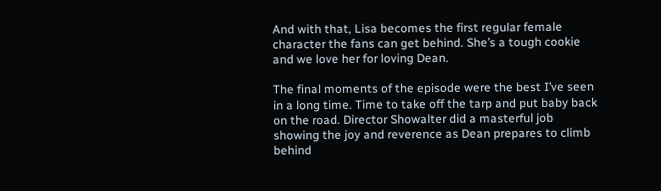And with that, Lisa becomes the first regular female character the fans can get behind. She’s a tough cookie and we love her for loving Dean.

The final moments of the episode were the best I’ve seen in a long time. Time to take off the tarp and put baby back on the road. Director Showalter did a masterful job showing the joy and reverence as Dean prepares to climb behind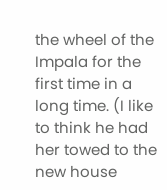the wheel of the Impala for the first time in a long time. (I like to think he had her towed to the new house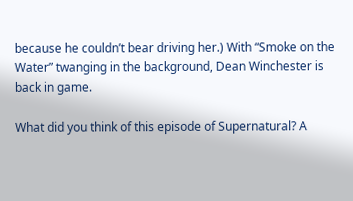because he couldn’t bear driving her.) With “Smoke on the Water” twanging in the background, Dean Winchester is back in game.

What did you think of this episode of Supernatural? A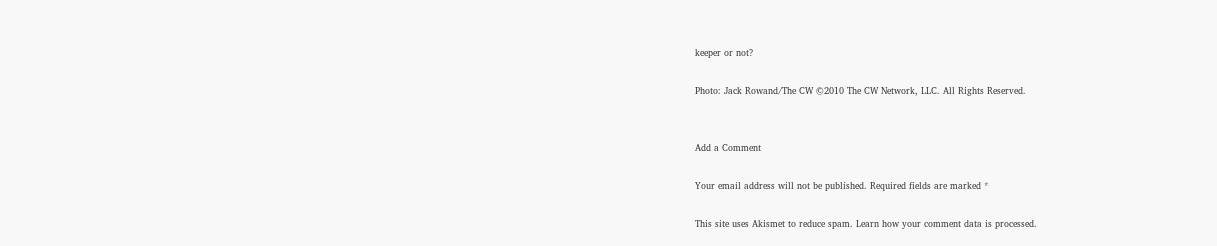keeper or not?

Photo: Jack Rowand/The CW ©2010 The CW Network, LLC. All Rights Reserved.


Add a Comment

Your email address will not be published. Required fields are marked *

This site uses Akismet to reduce spam. Learn how your comment data is processed.